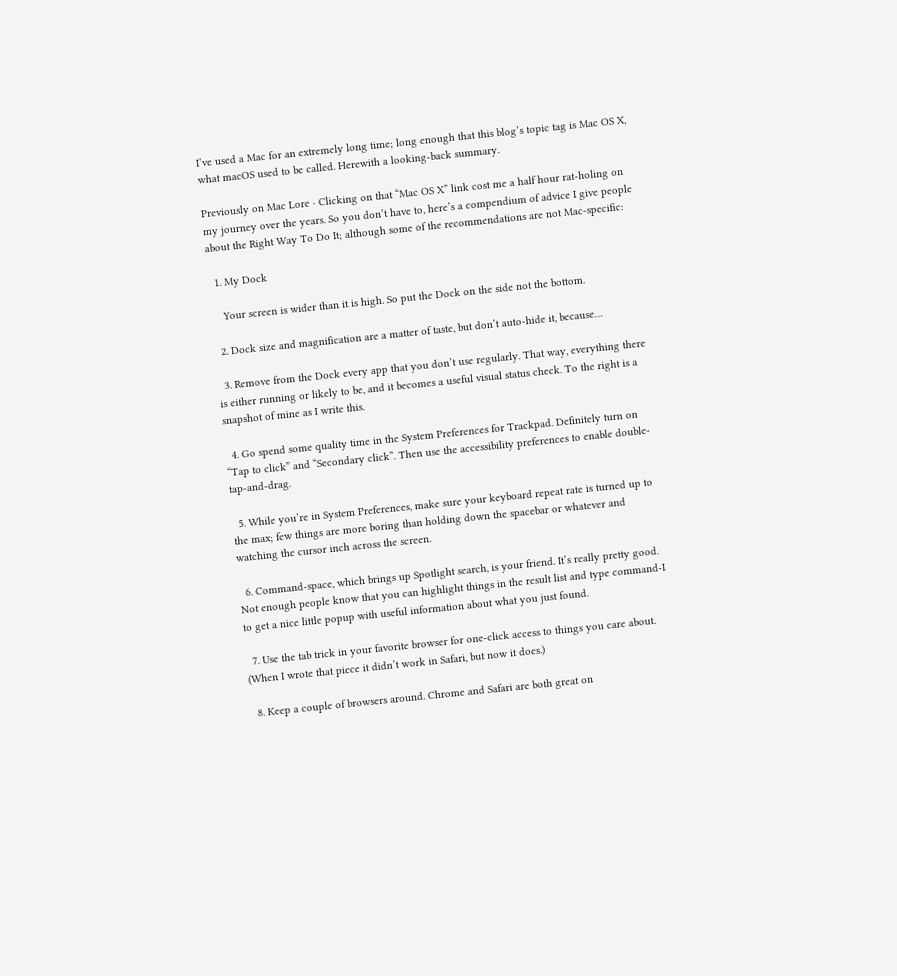I’ve used a Mac for an extremely long time; long enough that this blog’s topic tag is Mac OS X, what macOS used to be called. Herewith a looking-back summary.

Previously on Mac Lore · Clicking on that “Mac OS X” link cost me a half hour rat-holing on my journey over the years. So you don’t have to, here’s a compendium of advice I give people about the Right Way To Do It; although some of the recommendations are not Mac-specific:

  1. My Dock

    Your screen is wider than it is high. So put the Dock on the side not the bottom.

  2. Dock size and magnification are a matter of taste, but don’t auto-hide it, because…

  3. Remove from the Dock every app that you don’t use regularly. That way, everything there is either running or likely to be, and it becomes a useful visual status check. To the right is a snapshot of mine as I write this.

  4. Go spend some quality time in the System Preferences for Trackpad. Definitely turn on “Tap to click” and “Secondary click”. Then use the accessibility preferences to enable double-tap-and-drag.

  5. While you’re in System Preferences, make sure your keyboard repeat rate is turned up to the max; few things are more boring than holding down the spacebar or whatever and watching the cursor inch across the screen.

  6. Command-space, which brings up Spotlight search, is your friend. It’s really pretty good. Not enough people know that you can highlight things in the result list and type command-I to get a nice little popup with useful information about what you just found.

  7. Use the tab trick in your favorite browser for one-click access to things you care about. (When I wrote that piece it didn’t work in Safari, but now it does.)

  8. Keep a couple of browsers around. Chrome and Safari are both great on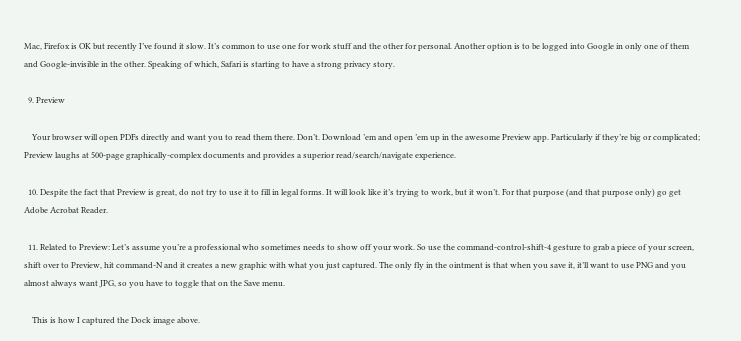Mac, Firefox is OK but recently I’ve found it slow. It’s common to use one for work stuff and the other for personal. Another option is to be logged into Google in only one of them and Google-invisible in the other. Speaking of which, Safari is starting to have a strong privacy story.

  9. Preview

    Your browser will open PDFs directly and want you to read them there. Don’t. Download ’em and open ’em up in the awesome Preview app. Particularly if they’re big or complicated; Preview laughs at 500-page graphically-complex documents and provides a superior read/search/navigate experience.

  10. Despite the fact that Preview is great, do not try to use it to fill in legal forms. It will look like it’s trying to work, but it won’t. For that purpose (and that purpose only) go get Adobe Acrobat Reader.

  11. Related to Preview: Let’s assume you’re a professional who sometimes needs to show off your work. So use the command-control-shift-4 gesture to grab a piece of your screen, shift over to Preview, hit command-N and it creates a new graphic with what you just captured. The only fly in the ointment is that when you save it, it’ll want to use PNG and you almost always want JPG, so you have to toggle that on the Save menu.

    This is how I captured the Dock image above.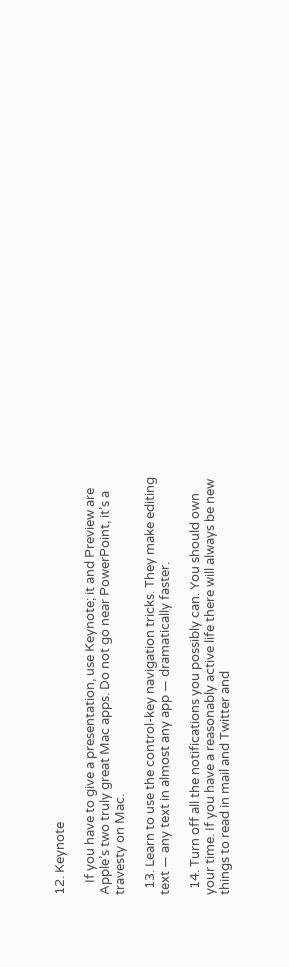12. Keynote

    If you have to give a presentation, use Keynote; it and Preview are Apple’s two truly great Mac apps. Do not go near PowerPoint, it’s a travesty on Mac.

  13. Learn to use the control-key navigation tricks. They make editing text — any text in almost any app — dramatically faster.

  14. Turn off all the notifications you possibly can. You should own your time. If you have a reasonably active life there will always be new things to read in mail and Twitter and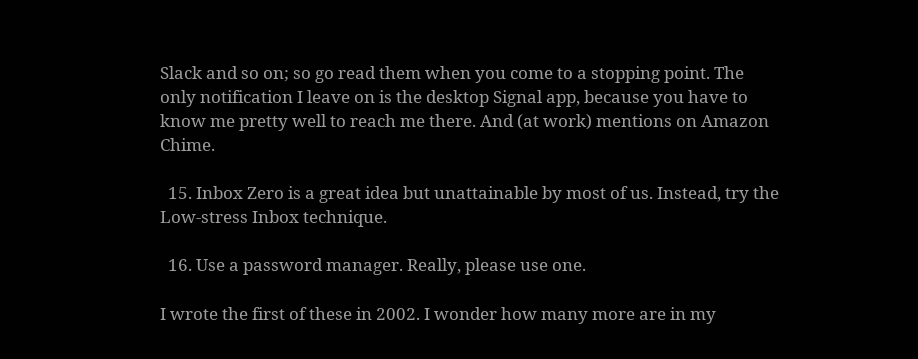Slack and so on; so go read them when you come to a stopping point. The only notification I leave on is the desktop Signal app, because you have to know me pretty well to reach me there. And (at work) mentions on Amazon Chime.

  15. Inbox Zero is a great idea but unattainable by most of us. Instead, try the Low-stress Inbox technique.

  16. Use a password manager. Really, please use one.

I wrote the first of these in 2002. I wonder how many more are in my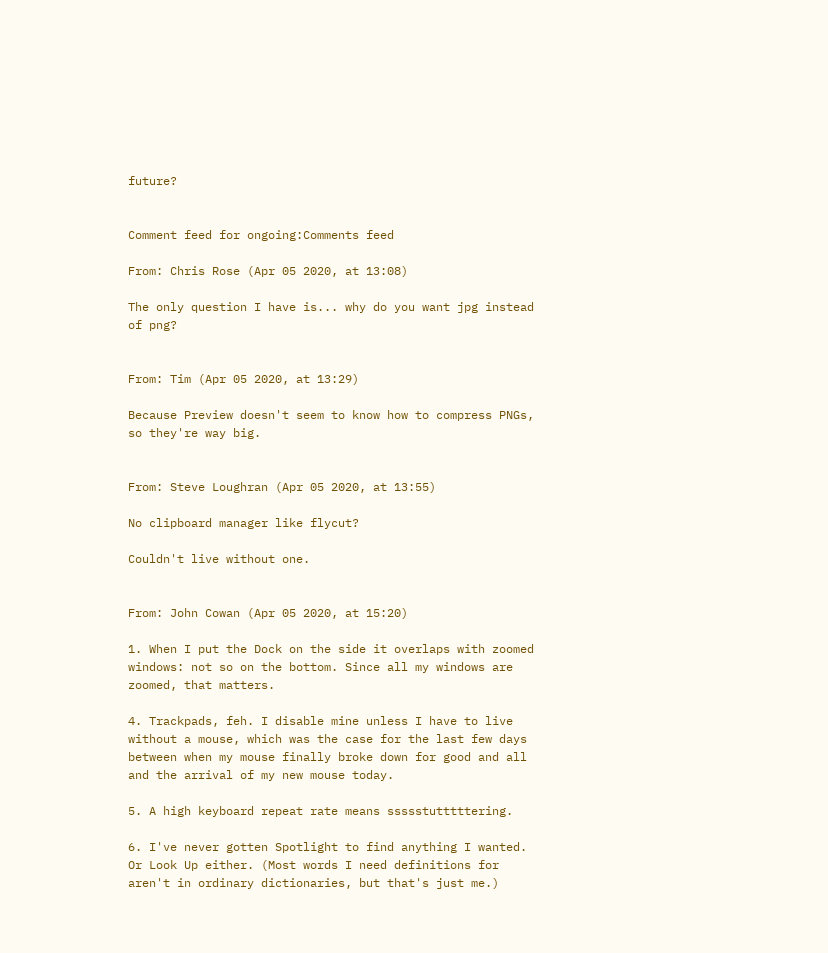future?


Comment feed for ongoing:Comments feed

From: Chris Rose (Apr 05 2020, at 13:08)

The only question I have is... why do you want jpg instead of png?


From: Tim (Apr 05 2020, at 13:29)

Because Preview doesn't seem to know how to compress PNGs, so they're way big.


From: Steve Loughran (Apr 05 2020, at 13:55)

No clipboard manager like flycut?

Couldn't live without one.


From: John Cowan (Apr 05 2020, at 15:20)

1. When I put the Dock on the side it overlaps with zoomed windows: not so on the bottom. Since all my windows are zoomed, that matters.

4. Trackpads, feh. I disable mine unless I have to live without a mouse, which was the case for the last few days between when my mouse finally broke down for good and all and the arrival of my new mouse today.

5. A high keyboard repeat rate means ssssstutttttering.

6. I've never gotten Spotlight to find anything I wanted. Or Look Up either. (Most words I need definitions for aren't in ordinary dictionaries, but that's just me.)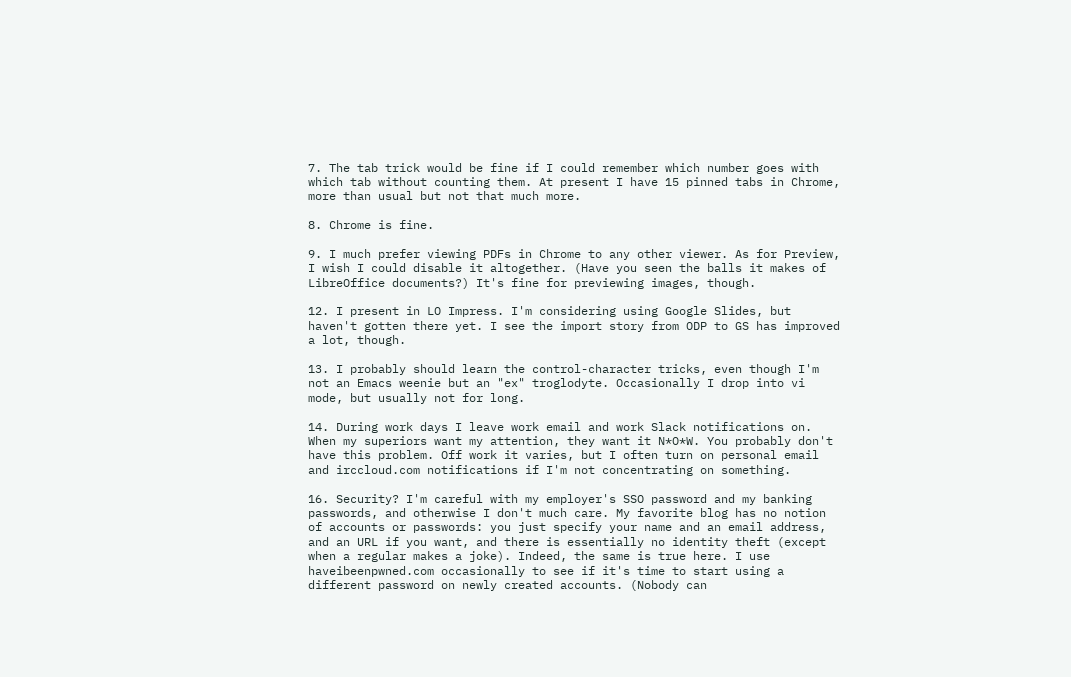7. The tab trick would be fine if I could remember which number goes with which tab without counting them. At present I have 15 pinned tabs in Chrome, more than usual but not that much more.

8. Chrome is fine.

9. I much prefer viewing PDFs in Chrome to any other viewer. As for Preview, I wish I could disable it altogether. (Have you seen the balls it makes of LibreOffice documents?) It's fine for previewing images, though.

12. I present in LO Impress. I'm considering using Google Slides, but haven't gotten there yet. I see the import story from ODP to GS has improved a lot, though.

13. I probably should learn the control-character tricks, even though I'm not an Emacs weenie but an "ex" troglodyte. Occasionally I drop into vi mode, but usually not for long.

14. During work days I leave work email and work Slack notifications on. When my superiors want my attention, they want it N*O*W. You probably don't have this problem. Off work it varies, but I often turn on personal email and irccloud.com notifications if I'm not concentrating on something.

16. Security? I'm careful with my employer's SSO password and my banking passwords, and otherwise I don't much care. My favorite blog has no notion of accounts or passwords: you just specify your name and an email address, and an URL if you want, and there is essentially no identity theft (except when a regular makes a joke). Indeed, the same is true here. I use haveibeenpwned.com occasionally to see if it's time to start using a different password on newly created accounts. (Nobody can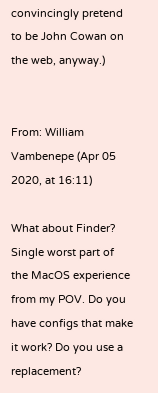convincingly pretend to be John Cowan on the web, anyway.)


From: William Vambenepe (Apr 05 2020, at 16:11)

What about Finder? Single worst part of the MacOS experience from my POV. Do you have configs that make it work? Do you use a replacement?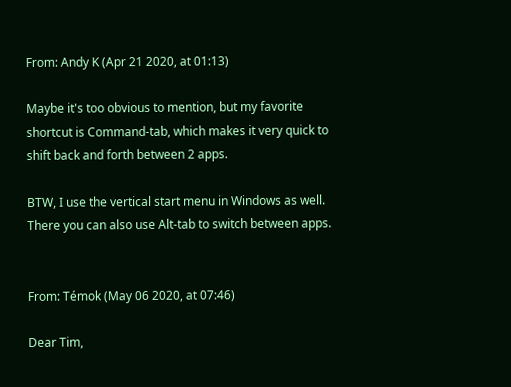From: Andy K (Apr 21 2020, at 01:13)

Maybe it's too obvious to mention, but my favorite shortcut is Command-tab, which makes it very quick to shift back and forth between 2 apps.

BTW, I use the vertical start menu in Windows as well. There you can also use Alt-tab to switch between apps.


From: Témok (May 06 2020, at 07:46)

Dear Tim,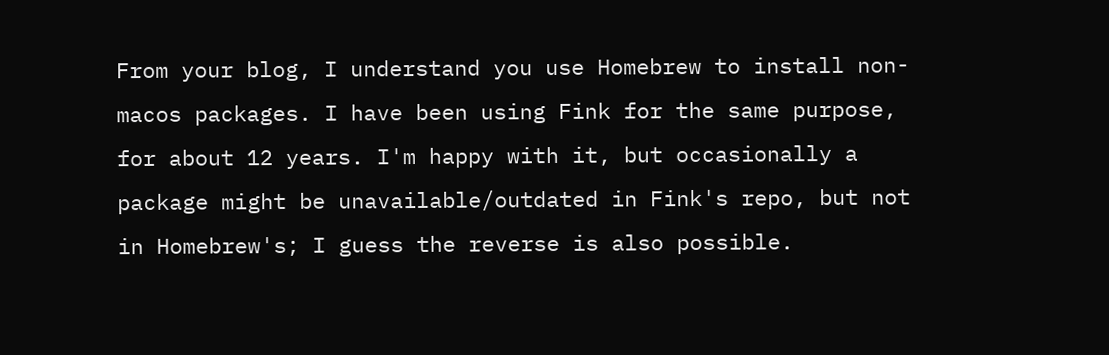From your blog, I understand you use Homebrew to install non-macos packages. I have been using Fink for the same purpose, for about 12 years. I'm happy with it, but occasionally a package might be unavailable/outdated in Fink's repo, but not in Homebrew's; I guess the reverse is also possible.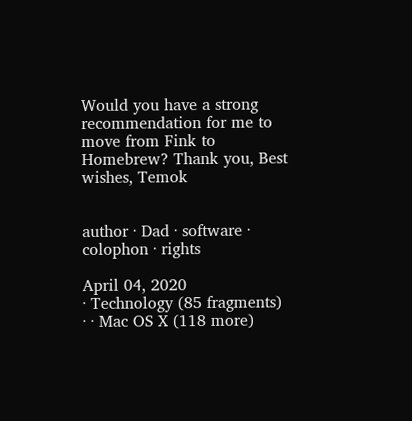Would you have a strong recommendation for me to move from Fink to Homebrew? Thank you, Best wishes, Temok


author · Dad · software · colophon · rights

April 04, 2020
· Technology (85 fragments)
· · Mac OS X (118 more)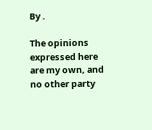By .

The opinions expressed here
are my own, and no other party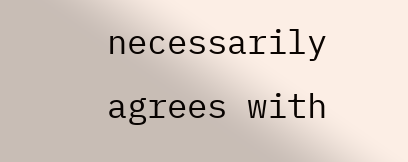necessarily agrees with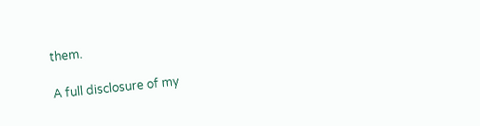them.

A full disclosure of my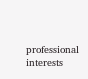professional interests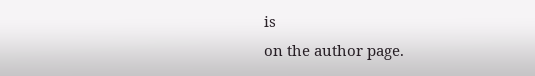is
on the author page.